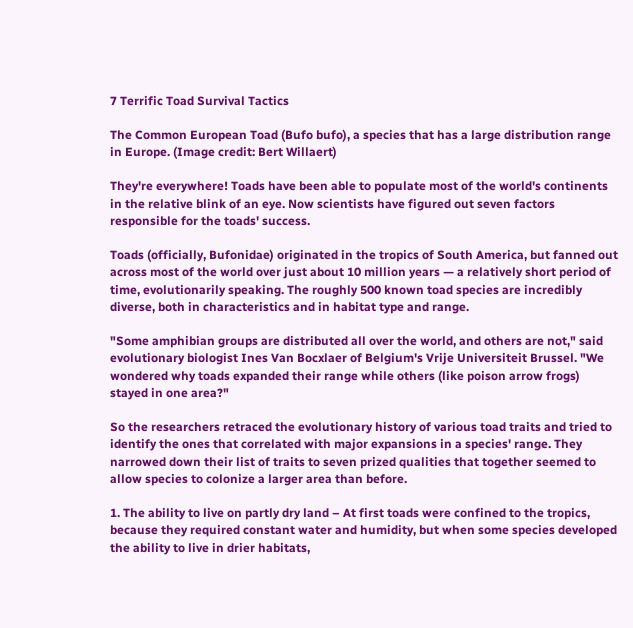7 Terrific Toad Survival Tactics

The Common European Toad (Bufo bufo), a species that has a large distribution range in Europe. (Image credit: Bert Willaert)

They're everywhere! Toads have been able to populate most of the world's continents in the relative blink of an eye. Now scientists have figured out seven factors responsible for the toads' success.

Toads (officially, Bufonidae) originated in the tropics of South America, but fanned out across most of the world over just about 10 million years — a relatively short period of time, evolutionarily speaking. The roughly 500 known toad species are incredibly diverse, both in characteristics and in habitat type and range.

"Some amphibian groups are distributed all over the world, and others are not," said evolutionary biologist Ines Van Bocxlaer of Belgium's Vrije Universiteit Brussel. "We wondered why toads expanded their range while others (like poison arrow frogs) stayed in one area?"

So the researchers retraced the evolutionary history of various toad traits and tried to identify the ones that correlated with major expansions in a species' range. They narrowed down their list of traits to seven prized qualities that together seemed to allow species to colonize a larger area than before.

1. The ability to live on partly dry land – At first toads were confined to the tropics, because they required constant water and humidity, but when some species developed the ability to live in drier habitats,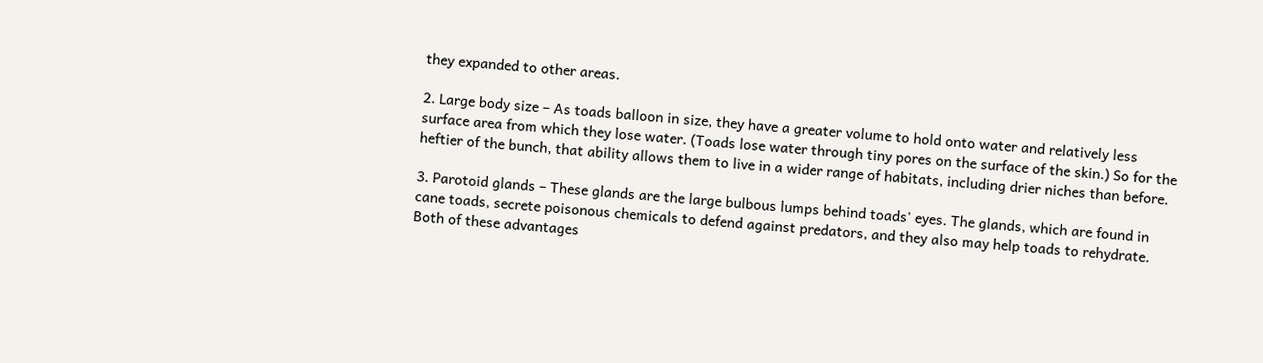they expanded to other areas.

2. Large body size – As toads balloon in size, they have a greater volume to hold onto water and relatively less surface area from which they lose water. (Toads lose water through tiny pores on the surface of the skin.) So for the heftier of the bunch, that ability allows them to live in a wider range of habitats, including drier niches than before.

3. Parotoid glands – These glands are the large bulbous lumps behind toads' eyes. The glands, which are found in cane toads, secrete poisonous chemicals to defend against predators, and they also may help toads to rehydrate. Both of these advantages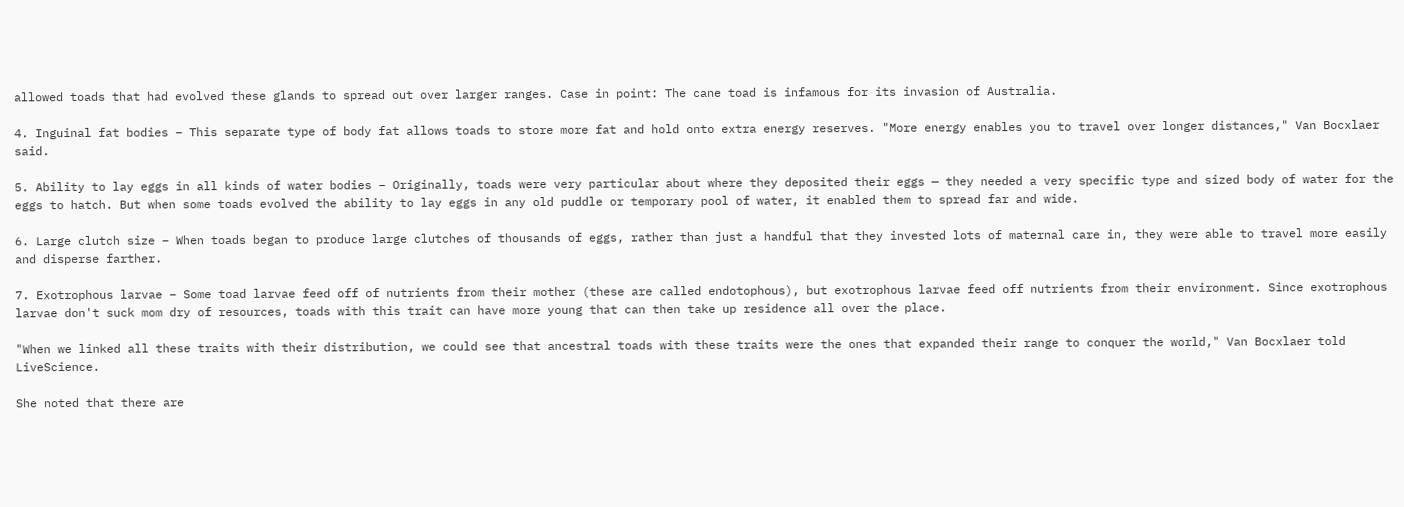allowed toads that had evolved these glands to spread out over larger ranges. Case in point: The cane toad is infamous for its invasion of Australia.

4. Inguinal fat bodies – This separate type of body fat allows toads to store more fat and hold onto extra energy reserves. "More energy enables you to travel over longer distances," Van Bocxlaer said.

5. Ability to lay eggs in all kinds of water bodies – Originally, toads were very particular about where they deposited their eggs — they needed a very specific type and sized body of water for the eggs to hatch. But when some toads evolved the ability to lay eggs in any old puddle or temporary pool of water, it enabled them to spread far and wide.

6. Large clutch size – When toads began to produce large clutches of thousands of eggs, rather than just a handful that they invested lots of maternal care in, they were able to travel more easily and disperse farther.

7. Exotrophous larvae – Some toad larvae feed off of nutrients from their mother (these are called endotophous), but exotrophous larvae feed off nutrients from their environment. Since exotrophous larvae don't suck mom dry of resources, toads with this trait can have more young that can then take up residence all over the place.

"When we linked all these traits with their distribution, we could see that ancestral toads with these traits were the ones that expanded their range to conquer the world," Van Bocxlaer told LiveScience.

She noted that there are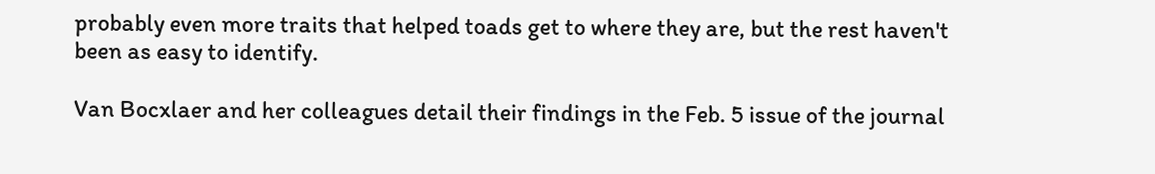probably even more traits that helped toads get to where they are, but the rest haven't been as easy to identify.

Van Bocxlaer and her colleagues detail their findings in the Feb. 5 issue of the journal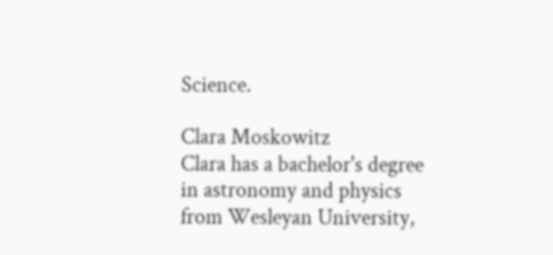Science.

Clara Moskowitz
Clara has a bachelor's degree in astronomy and physics from Wesleyan University,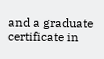and a graduate certificate in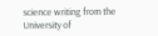science writing from the University of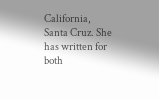California, Santa Cruz. She has written for both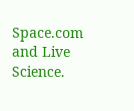Space.com and Live Science.